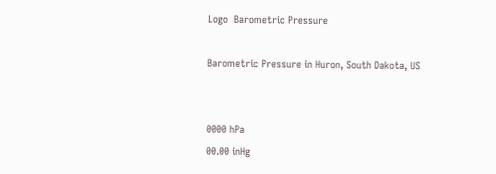Logo  Barometric Pressure

Barometric Pressure in Huron, South Dakota, US


0000 hPa
00.00 inHg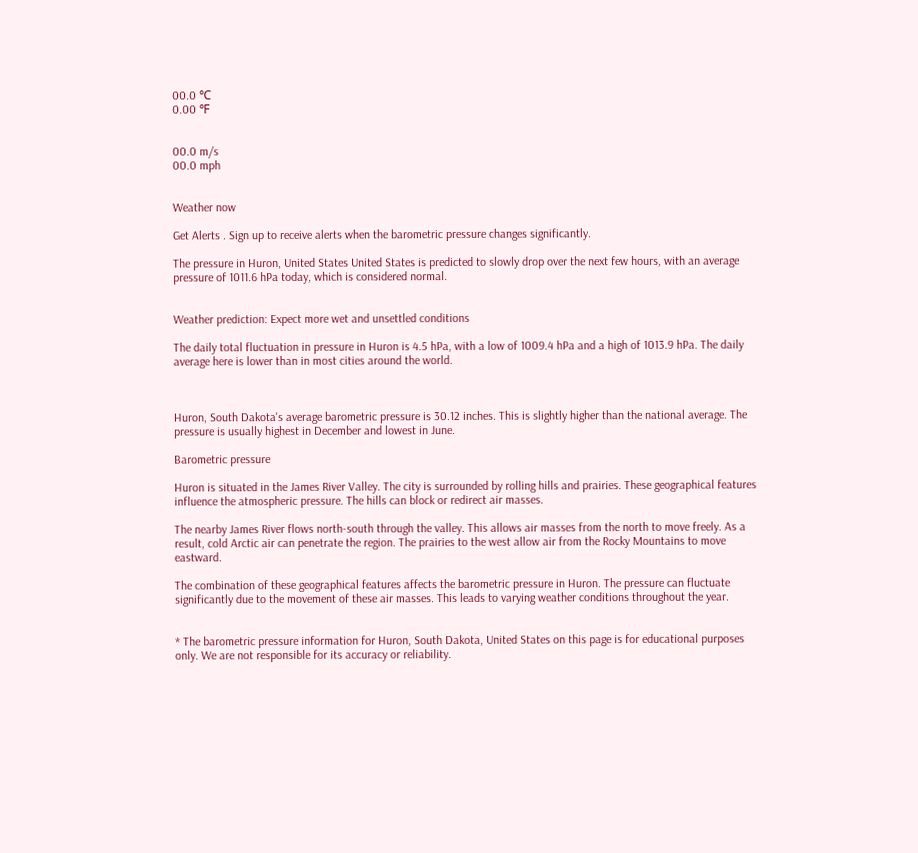00.0 ℃
0.00 ℉


00.0 m/s
00.0 mph


Weather now

Get Alerts . Sign up to receive alerts when the barometric pressure changes significantly.

The pressure in Huron, United States United States is predicted to slowly drop over the next few hours, with an average pressure of 1011.6 hPa today, which is considered normal.


Weather prediction: Expect more wet and unsettled conditions

The daily total fluctuation in pressure in Huron is 4.5 hPa, with a low of 1009.4 hPa and a high of 1013.9 hPa. The daily average here is lower than in most cities around the world.



Huron, South Dakota's average barometric pressure is 30.12 inches. This is slightly higher than the national average. The pressure is usually highest in December and lowest in June.

Barometric pressure

Huron is situated in the James River Valley. The city is surrounded by rolling hills and prairies. These geographical features influence the atmospheric pressure. The hills can block or redirect air masses.

The nearby James River flows north-south through the valley. This allows air masses from the north to move freely. As a result, cold Arctic air can penetrate the region. The prairies to the west allow air from the Rocky Mountains to move eastward.

The combination of these geographical features affects the barometric pressure in Huron. The pressure can fluctuate significantly due to the movement of these air masses. This leads to varying weather conditions throughout the year.


* The barometric pressure information for Huron, South Dakota, United States on this page is for educational purposes only. We are not responsible for its accuracy or reliability.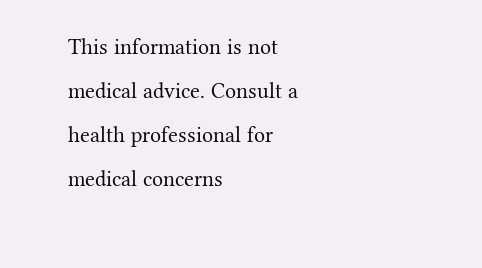This information is not medical advice. Consult a health professional for medical concerns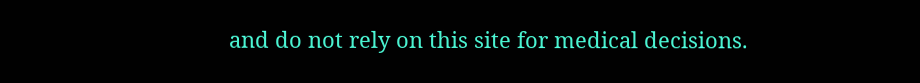and do not rely on this site for medical decisions.